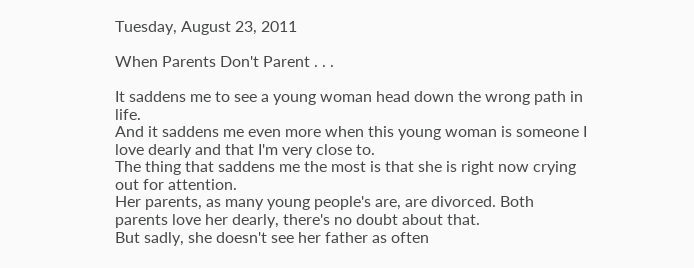Tuesday, August 23, 2011

When Parents Don't Parent . . .

It saddens me to see a young woman head down the wrong path in life.
And it saddens me even more when this young woman is someone I love dearly and that I'm very close to.
The thing that saddens me the most is that she is right now crying out for attention.
Her parents, as many young people's are, are divorced. Both parents love her dearly, there's no doubt about that.
But sadly, she doesn't see her father as often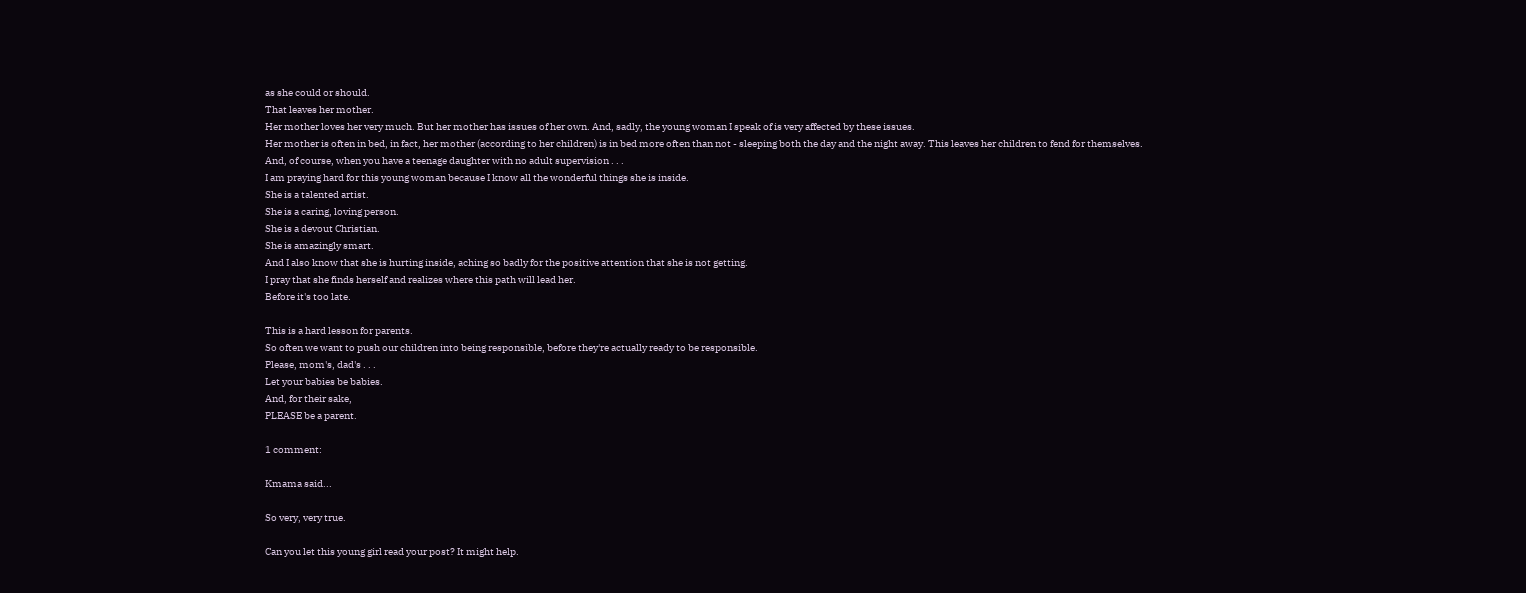as she could or should.
That leaves her mother.
Her mother loves her very much. But her mother has issues of her own. And, sadly, the young woman I speak of is very affected by these issues.
Her mother is often in bed, in fact, her mother (according to her children) is in bed more often than not - sleeping both the day and the night away. This leaves her children to fend for themselves.
And, of course, when you have a teenage daughter with no adult supervision . . .
I am praying hard for this young woman because I know all the wonderful things she is inside.
She is a talented artist.
She is a caring, loving person.
She is a devout Christian.
She is amazingly smart.
And I also know that she is hurting inside, aching so badly for the positive attention that she is not getting.
I pray that she finds herself and realizes where this path will lead her.
Before it's too late.

This is a hard lesson for parents.
So often we want to push our children into being responsible, before they're actually ready to be responsible.
Please, mom's, dad's . . .
Let your babies be babies.
And, for their sake,
PLEASE be a parent.

1 comment:

Kmama said...

So very, very true.

Can you let this young girl read your post? It might help.